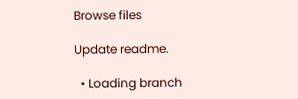Browse files

Update readme.

  • Loading branch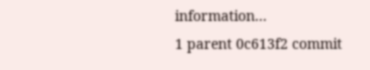information...
1 parent 0c613f2 commit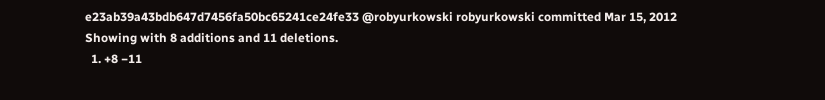e23ab39a43bdb647d7456fa50bc65241ce24fe33 @robyurkowski robyurkowski committed Mar 15, 2012
Showing with 8 additions and 11 deletions.
  1. +8 −11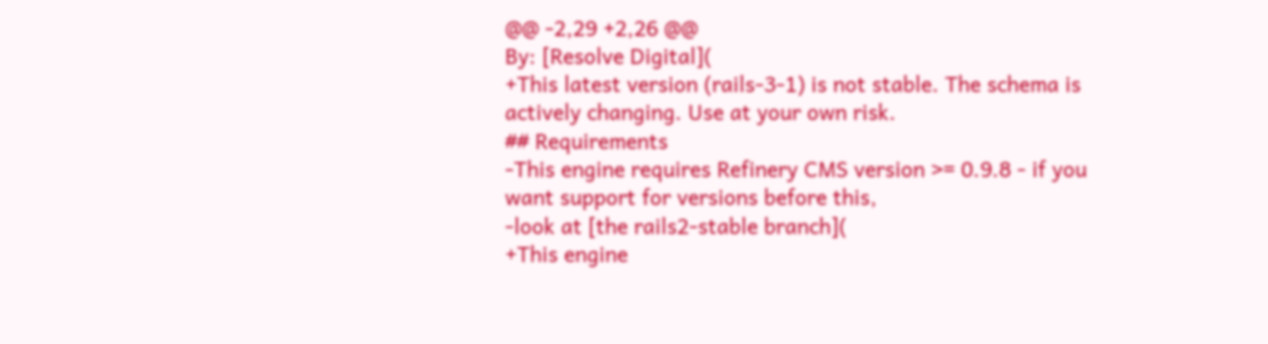@@ -2,29 +2,26 @@
By: [Resolve Digital](
+This latest version (rails-3-1) is not stable. The schema is actively changing. Use at your own risk.
## Requirements
-This engine requires Refinery CMS version >= 0.9.8 - if you want support for versions before this,
-look at [the rails2-stable branch](
+This engine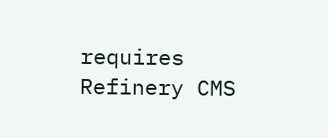requires Refinery CMS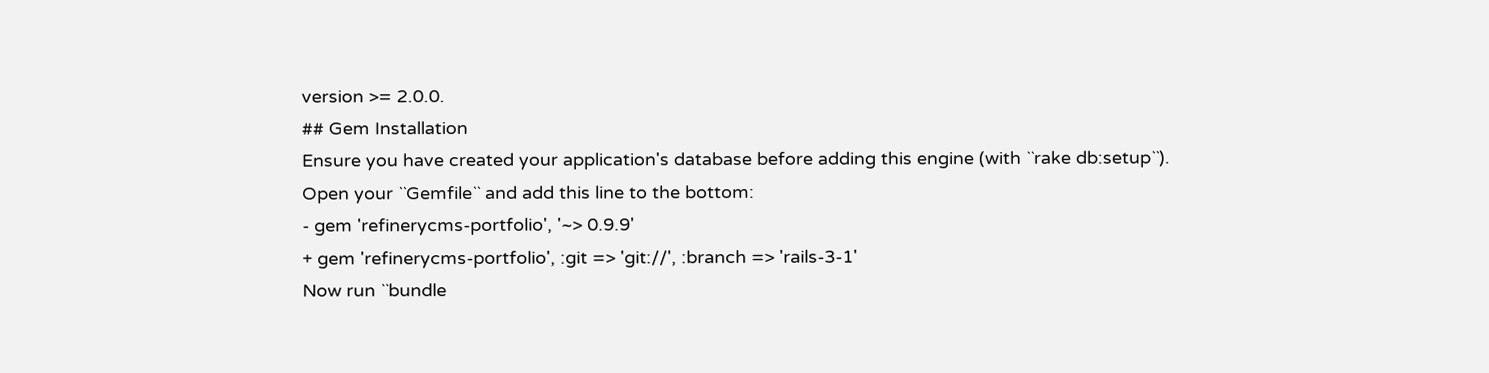version >= 2.0.0.
## Gem Installation
Ensure you have created your application's database before adding this engine (with ``rake db:setup``).
Open your ``Gemfile`` and add this line to the bottom:
- gem 'refinerycms-portfolio', '~> 0.9.9'
+ gem 'refinerycms-portfolio', :git => 'git://', :branch => 'rails-3-1'
Now run ``bundle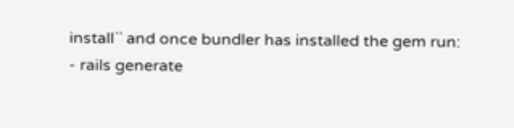install`` and once bundler has installed the gem run:
- rails generate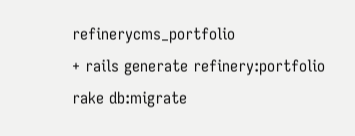refinerycms_portfolio
+ rails generate refinery:portfolio
rake db:migrate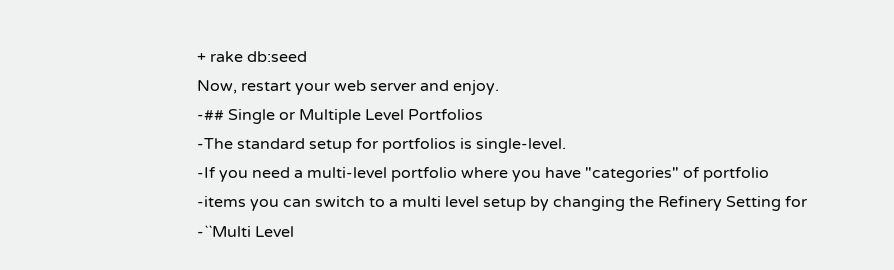+ rake db:seed
Now, restart your web server and enjoy.
-## Single or Multiple Level Portfolios
-The standard setup for portfolios is single-level.
-If you need a multi-level portfolio where you have "categories" of portfolio
-items you can switch to a multi level setup by changing the Refinery Setting for
-``Multi Level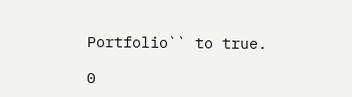Portfolio`` to true.

0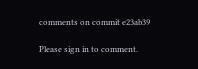comments on commit e23ab39

Please sign in to comment.